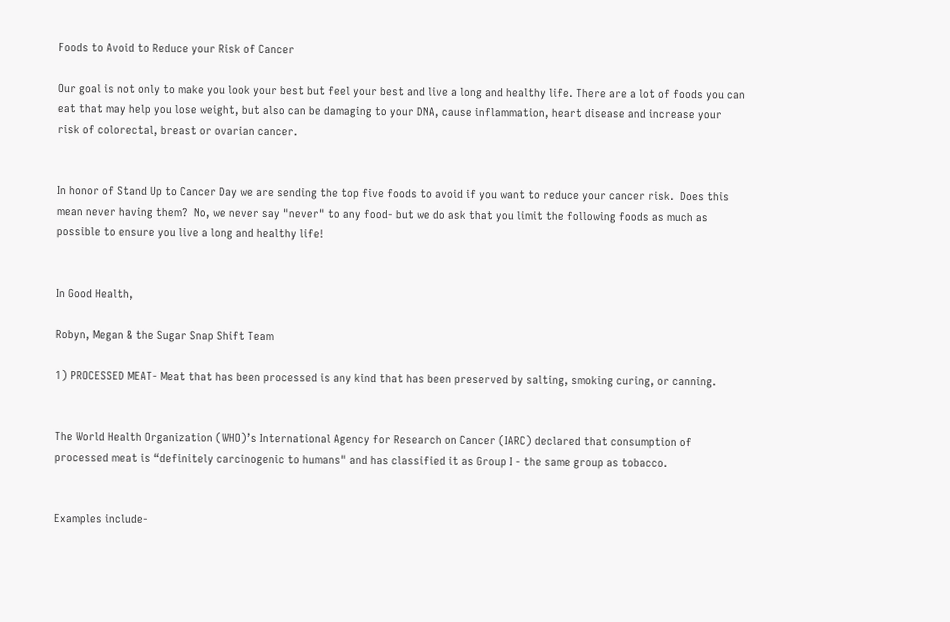Foods to Avoid to Reduce your Risk of Cancer

Our goal is not only to make you look your best but feel your best and live a long and healthy life. There are a lot of foods you can eat that may help you lose weight, but also can be damaging to your DNA, cause inflammation, heart disease and increase your risk of colorectal, breast or ovarian cancer.


In honor of Stand Up to Cancer Day we are sending the top five foods to avoid if you want to reduce your cancer risk.  Does this mean never having them?  No, we never say "never" to any food- but we do ask that you limit the following foods as much as possible to ensure you live a long and healthy life!


In Good Health,

Robyn, Megan & the Sugar Snap Shift Team

1) PROCESSED MEAT- Meat that has been processed is any kind that has been preserved by salting, smoking curing, or canning.


The World Health Organization (WHO)’s International Agency for Research on Cancer (IARC) declared that consumption of processed meat is “definitely carcinogenic to humans" and has classified it as Group I - the same group as tobacco.


Examples include-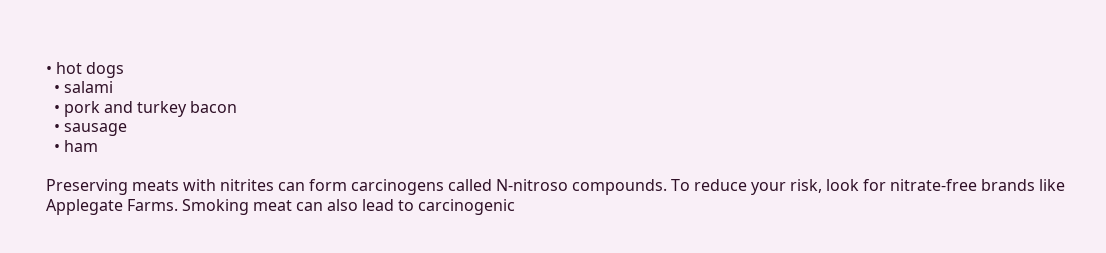• hot dogs
  • salami
  • pork and turkey bacon
  • sausage
  • ham

Preserving meats with nitrites can form carcinogens called N-nitroso compounds. To reduce your risk, look for nitrate-free brands like Applegate Farms. Smoking meat can also lead to carcinogenic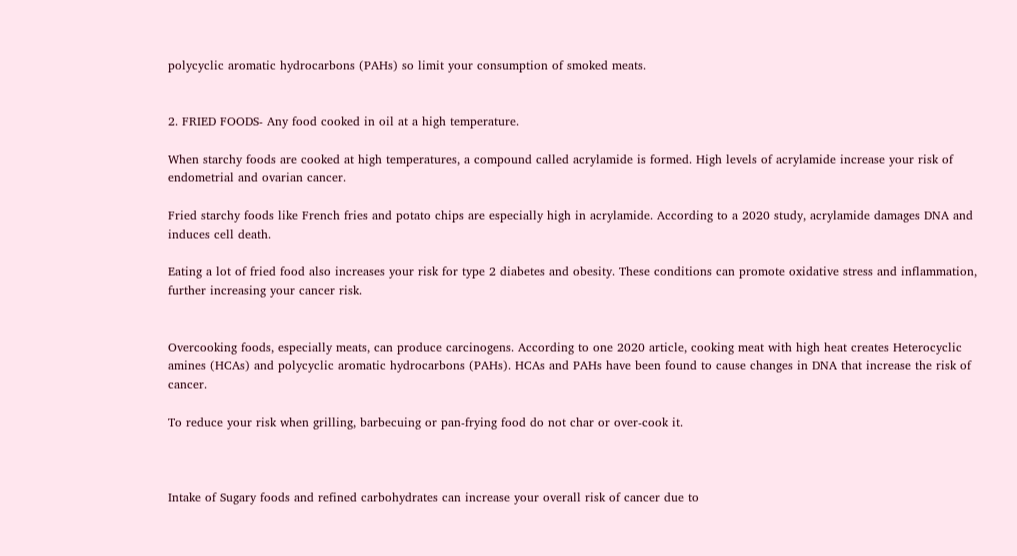polycyclic aromatic hydrocarbons (PAHs) so limit your consumption of smoked meats.


2. FRIED FOODS- Any food cooked in oil at a high temperature.

When starchy foods are cooked at high temperatures, a compound called acrylamide is formed. High levels of acrylamide increase your risk of endometrial and ovarian cancer.

Fried starchy foods like French fries and potato chips are especially high in acrylamide. According to a 2020 study, acrylamide damages DNA and induces cell death.

Eating a lot of fried food also increases your risk for type 2 diabetes and obesity. These conditions can promote oxidative stress and inflammation, further increasing your cancer risk.


Overcooking foods, especially meats, can produce carcinogens. According to one 2020 article, cooking meat with high heat creates Heterocyclic amines (HCAs) and polycyclic aromatic hydrocarbons (PAHs). HCAs and PAHs have been found to cause changes in DNA that increase the risk of cancer.

To reduce your risk when grilling, barbecuing or pan-frying food do not char or over-cook it.



Intake of Sugary foods and refined carbohydrates can increase your overall risk of cancer due to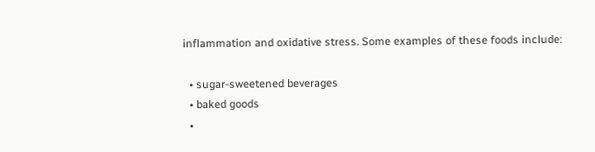inflammation and oxidative stress. Some examples of these foods include:

  • sugar-sweetened beverages
  • baked goods
  •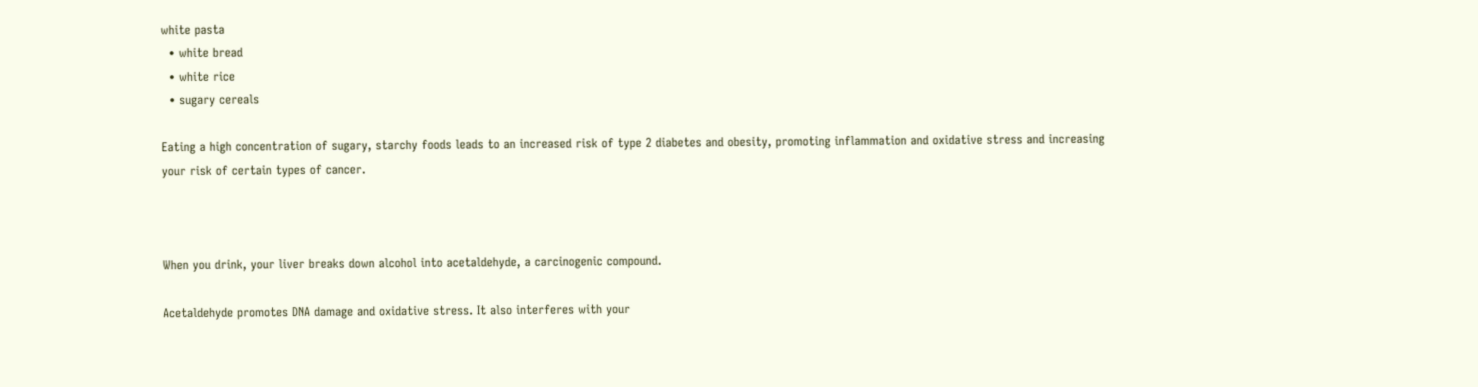white pasta
  • white bread
  • white rice
  • sugary cereals

Eating a high concentration of sugary, starchy foods leads to an increased risk of type 2 diabetes and obesity, promoting inflammation and oxidative stress and increasing your risk of certain types of cancer.



When you drink, your liver breaks down alcohol into acetaldehyde, a carcinogenic compound.

Acetaldehyde promotes DNA damage and oxidative stress. It also interferes with your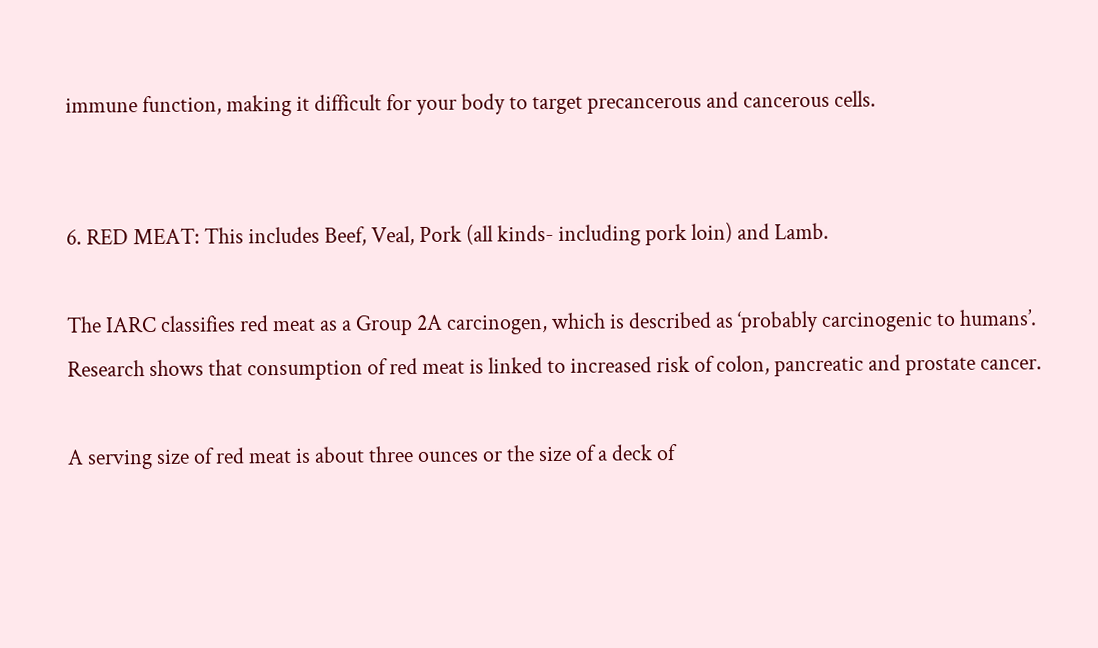immune function, making it difficult for your body to target precancerous and cancerous cells.


6. RED MEAT: This includes Beef, Veal, Pork (all kinds- including pork loin) and Lamb.

The IARC classifies red meat as a Group 2A carcinogen, which is described as ‘probably carcinogenic to humans’. Research shows that consumption of red meat is linked to increased risk of colon, pancreatic and prostate cancer.

A serving size of red meat is about three ounces or the size of a deck of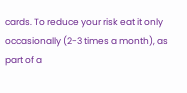cards. To reduce your risk eat it only occasionally (2-3 times a month), as part of a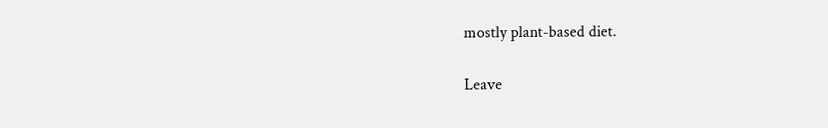mostly plant-based diet.

Leave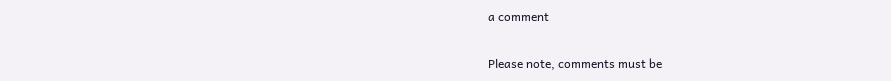a comment

Please note, comments must be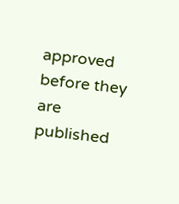approved before they are published